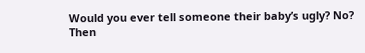Would you ever tell someone their baby’s ugly? No?
Then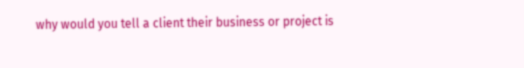why would you tell a client their business or project is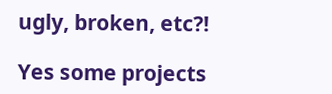ugly, broken, etc?!

Yes some projects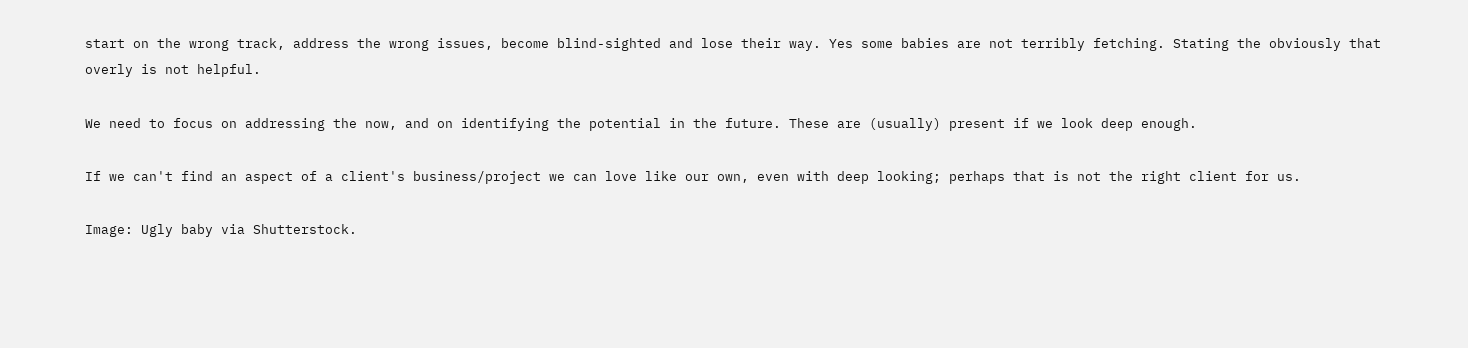start on the wrong track, address the wrong issues, become blind-sighted and lose their way. Yes some babies are not terribly fetching. Stating the obviously that overly is not helpful.

We need to focus on addressing the now, and on identifying the potential in the future. These are (usually) present if we look deep enough.

If we can't find an aspect of a client's business/project we can love like our own, even with deep looking; perhaps that is not the right client for us.

Image: Ugly baby via Shutterstock.